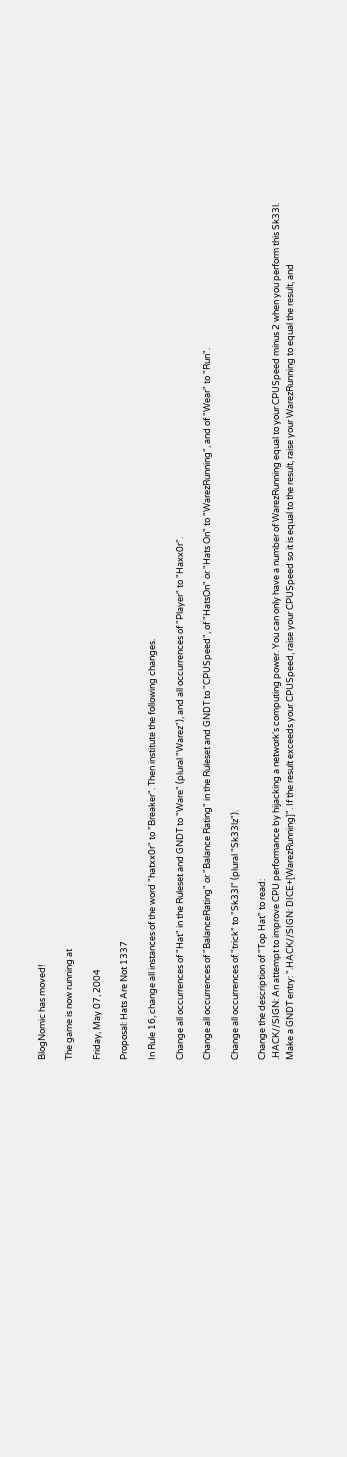BlogNomic has moved!

The game is now running at

Friday, May 07, 2004

Proposal: Hats Are Not 1337

In Rule 16, change all instances of the word "hatxx0r" to "Breaker". Then institute the following changes.

Change all occurrences of "Hat" in the Ruleset and GNDT to "Ware" (plural "Warez"), and all occurrences of "Player" to "Haxx0r".

Change all occurrences of "BalanceRating" or "Balance Rating" in the Ruleset and GNDT to "CPUSpeed", of "HatsOn" or "Hats On" to "WarezRunning", and of "Wear" to "Run".

Change all occurrences of "trick" to "Sk33l" (plural "Sk33lz").

Change the description of "Top Hat" to read:
.HACK//SIGN: An attempt to improve CPU performance by hijacking a network's computing power. You can only have a number of WarezRunning equal to your CPUSpeed minus 2 when you perform this Sk33l. Make a GNDT entry: ".HACK//SIGN: DICE+[WarezRunning]". If the result exceeds your CPUSpeed, raise your CPUSpeed so it is equal to the result, raise your WarezRunning to equal the result, and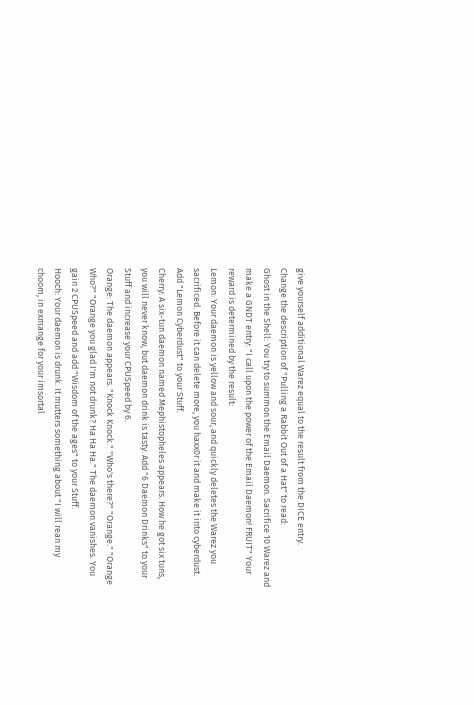give yourself additional Warez equal to the result from the DICE entry.
Change the description of "Pulling a Rabbit Out of a Hat" to read:
Ghost in the Shell: You try to summon the Email Daemon. Sacrifice 10 Warez and make a GNDT entry: "I call upon the power of the Email Daemon! FRUIT" Your reward is determined by the result:
Lemon: Your daemon is yellow and sour, and quickly deletes the Warez you sacrificed. Before it can delete more, you haxx0r it and make it into cyberdust. Add "Lemon Cyberdust" to your Stuff.
Cherry: A six-tun daemon named Mephistopheles appears. How he got six tuns, you will never know, but daemon drink is tasty. Add "6 Daemon Drinks" to your Stuff and increase your CPUSpeed by 6.
Orange: The daemon appears. "Knock Knock." "Who's there?" "Orange." "Orange Who?" "Orange you glad I'm not drunk? Ha Ha Ha." The daemon vanishes. You gain 2 CPUSpeed and add "Wisdom of the ages" to your Stuff.
Hooch: Your daemon is drunk. It mutters something about "I will rean my choom, in exmange for your imsortal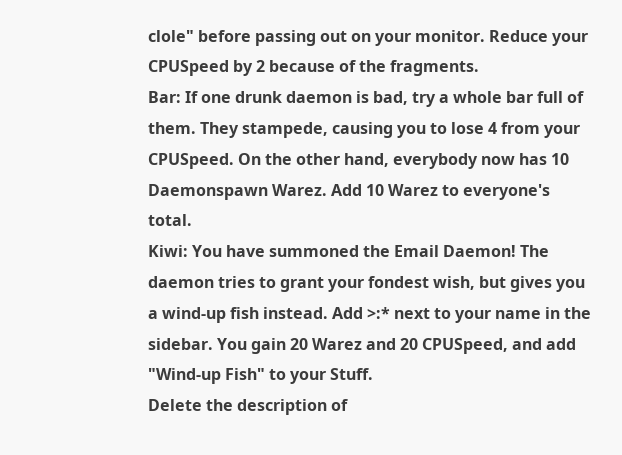clole" before passing out on your monitor. Reduce your CPUSpeed by 2 because of the fragments.
Bar: If one drunk daemon is bad, try a whole bar full of them. They stampede, causing you to lose 4 from your CPUSpeed. On the other hand, everybody now has 10 Daemonspawn Warez. Add 10 Warez to everyone's total.
Kiwi: You have summoned the Email Daemon! The daemon tries to grant your fondest wish, but gives you a wind-up fish instead. Add >:* next to your name in the sidebar. You gain 20 Warez and 20 CPUSpeed, and add "Wind-up Fish" to your Stuff.
Delete the description of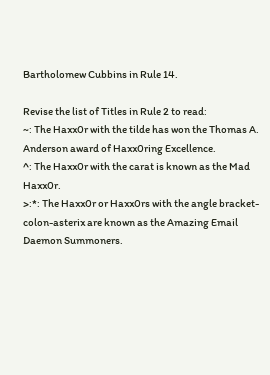Bartholomew Cubbins in Rule 14.

Revise the list of Titles in Rule 2 to read:
~: The Haxx0r with the tilde has won the Thomas A. Anderson award of Haxx0ring Excellence.
^: The Haxx0r with the carat is known as the Mad Haxx0r.
>:*: The Haxx0r or Haxx0rs with the angle bracket-colon-asterix are known as the Amazing Email Daemon Summoners.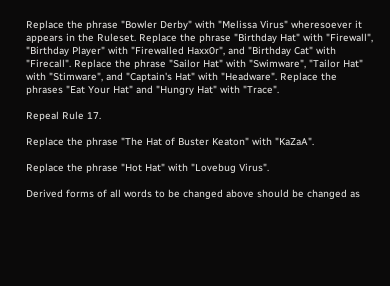Replace the phrase "Bowler Derby" with "Melissa Virus" wheresoever it appears in the Ruleset. Replace the phrase "Birthday Hat" with "Firewall", "Birthday Player" with "Firewalled Haxx0r", and "Birthday Cat" with "Firecall". Replace the phrase "Sailor Hat" with "Swimware", "Tailor Hat" with "Stimware", and "Captain's Hat" with "Headware". Replace the phrases "Eat Your Hat" and "Hungry Hat" with "Trace".

Repeal Rule 17.

Replace the phrase "The Hat of Buster Keaton" with "KaZaA".

Replace the phrase "Hot Hat" with "Lovebug Virus".

Derived forms of all words to be changed above should be changed as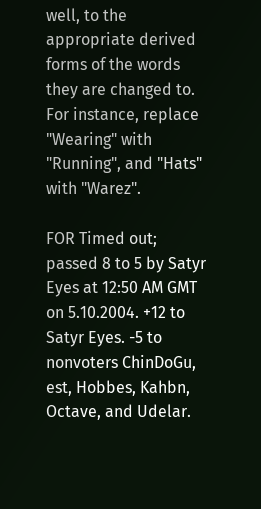well, to the appropriate derived forms of the words they are changed to. For instance, replace "Wearing" with "Running", and "Hats" with "Warez".

FOR Timed out; passed 8 to 5 by Satyr Eyes at 12:50 AM GMT on 5.10.2004. +12 to Satyr Eyes. -5 to nonvoters ChinDoGu, est, Hobbes, Kahbn, Octave, and Udelar.